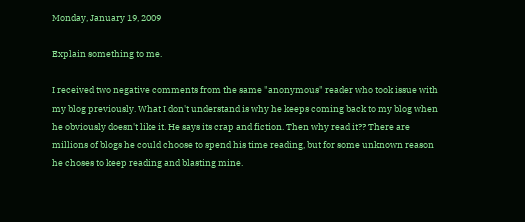Monday, January 19, 2009

Explain something to me.

I received two negative comments from the same "anonymous" reader who took issue with my blog previously. What I don't understand is why he keeps coming back to my blog when he obviously doesn't like it. He says its crap and fiction. Then why read it?? There are millions of blogs he could choose to spend his time reading, but for some unknown reason he choses to keep reading and blasting mine.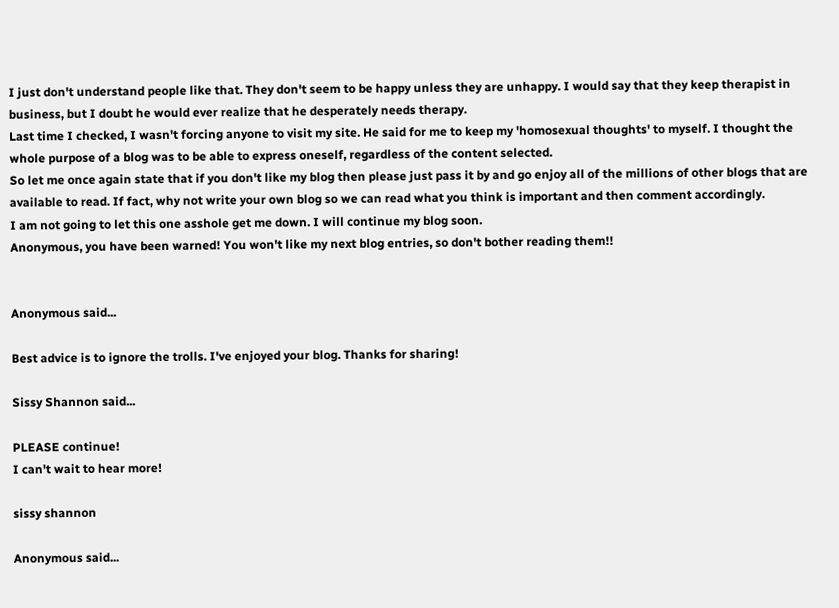I just don't understand people like that. They don't seem to be happy unless they are unhappy. I would say that they keep therapist in business, but I doubt he would ever realize that he desperately needs therapy.
Last time I checked, I wasn't forcing anyone to visit my site. He said for me to keep my 'homosexual thoughts' to myself. I thought the whole purpose of a blog was to be able to express oneself, regardless of the content selected.
So let me once again state that if you don't like my blog then please just pass it by and go enjoy all of the millions of other blogs that are available to read. If fact, why not write your own blog so we can read what you think is important and then comment accordingly.
I am not going to let this one asshole get me down. I will continue my blog soon.
Anonymous, you have been warned! You won't like my next blog entries, so don't bother reading them!!


Anonymous said...

Best advice is to ignore the trolls. I've enjoyed your blog. Thanks for sharing!

Sissy Shannon said...

PLEASE continue!
I can't wait to hear more!

sissy shannon

Anonymous said...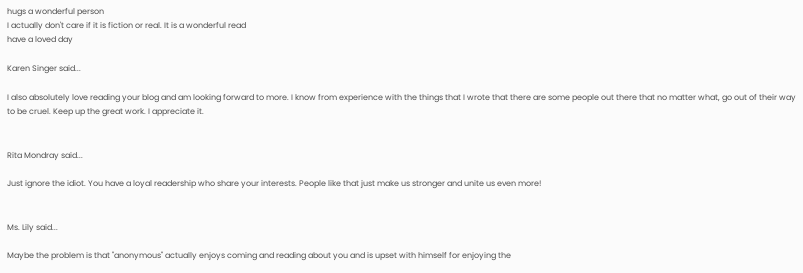hugs a wonderful person
I actually don't care if it is fiction or real. It is a wonderful read
have a loved day

Karen Singer said...

I also absolutely love reading your blog and am looking forward to more. I know from experience with the things that I wrote that there are some people out there that no matter what, go out of their way to be cruel. Keep up the great work. I appreciate it.


Rita Mondray said...

Just ignore the idiot. You have a loyal readership who share your interests. People like that just make us stronger and unite us even more!


Ms. Lily said...

Maybe the problem is that "anonymous" actually enjoys coming and reading about you and is upset with himself for enjoying the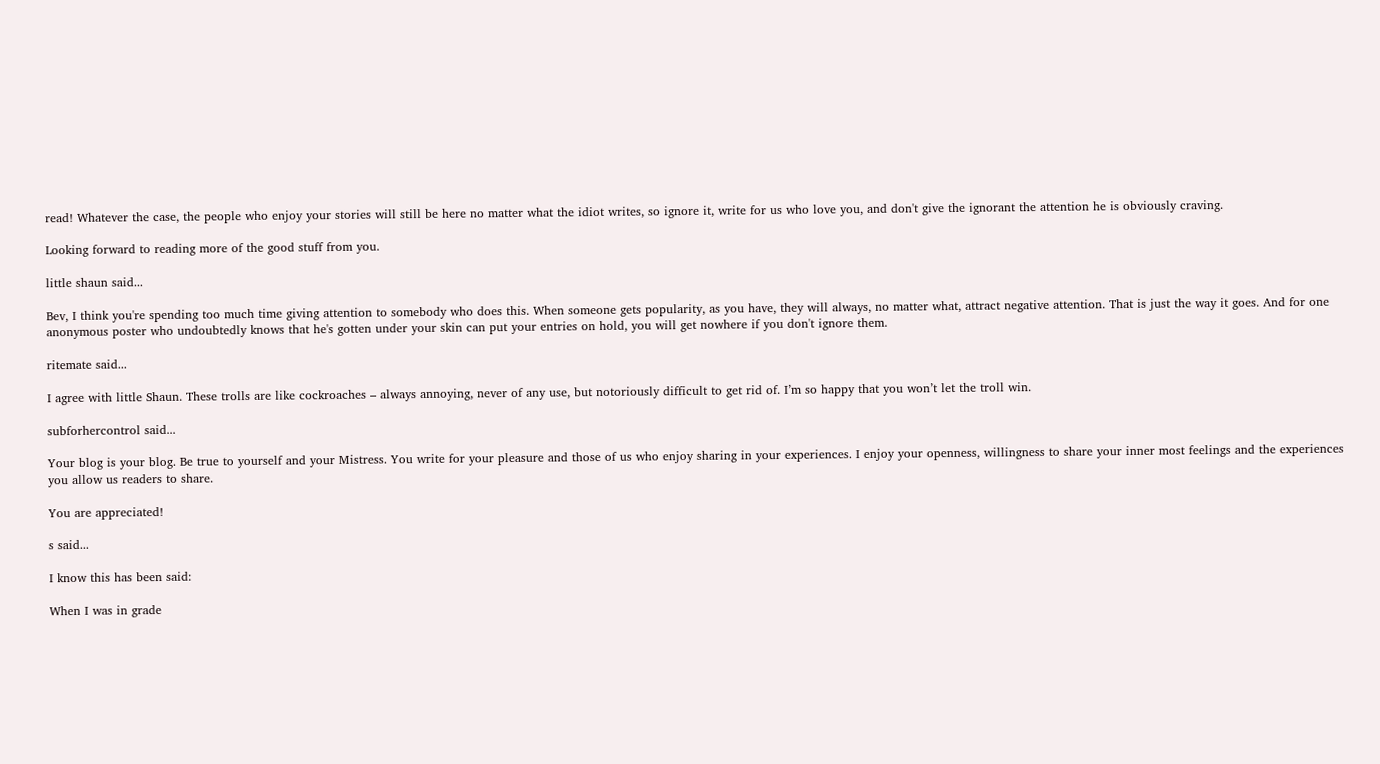read! Whatever the case, the people who enjoy your stories will still be here no matter what the idiot writes, so ignore it, write for us who love you, and don't give the ignorant the attention he is obviously craving.

Looking forward to reading more of the good stuff from you.

little shaun said...

Bev, I think you're spending too much time giving attention to somebody who does this. When someone gets popularity, as you have, they will always, no matter what, attract negative attention. That is just the way it goes. And for one anonymous poster who undoubtedly knows that he's gotten under your skin can put your entries on hold, you will get nowhere if you don't ignore them.

ritemate said...

I agree with little Shaun. These trolls are like cockroaches – always annoying, never of any use, but notoriously difficult to get rid of. I’m so happy that you won’t let the troll win.

subforhercontrol said...

Your blog is your blog. Be true to yourself and your Mistress. You write for your pleasure and those of us who enjoy sharing in your experiences. I enjoy your openness, willingness to share your inner most feelings and the experiences you allow us readers to share.

You are appreciated!

s said...

I know this has been said:

When I was in grade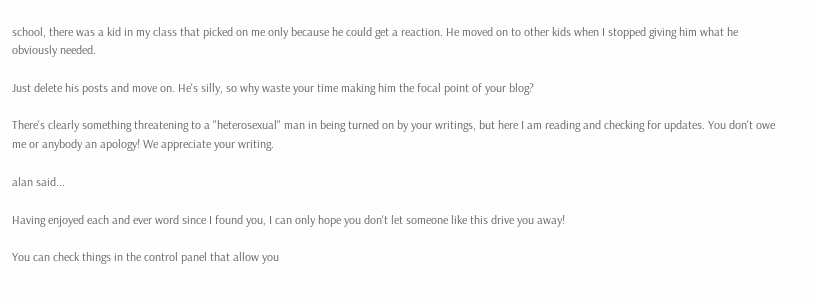school, there was a kid in my class that picked on me only because he could get a reaction. He moved on to other kids when I stopped giving him what he obviously needed.

Just delete his posts and move on. He's silly, so why waste your time making him the focal point of your blog?

There's clearly something threatening to a "heterosexual" man in being turned on by your writings, but here I am reading and checking for updates. You don't owe me or anybody an apology! We appreciate your writing.

alan said...

Having enjoyed each and ever word since I found you, I can only hope you don't let someone like this drive you away!

You can check things in the control panel that allow you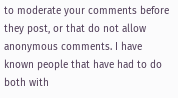to moderate your comments before they post, or that do not allow anonymous comments. I have known people that have had to do both with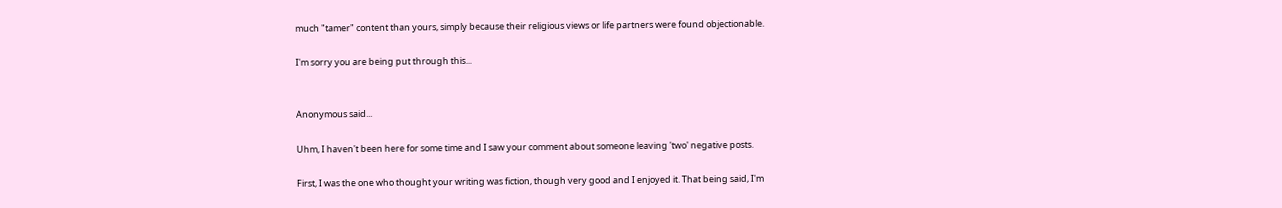much "tamer" content than yours, simply because their religious views or life partners were found objectionable.

I'm sorry you are being put through this...


Anonymous said...

Uhm, I haven't been here for some time and I saw your comment about someone leaving 'two' negative posts.

First, I was the one who thought your writing was fiction, though very good and I enjoyed it. That being said, I'm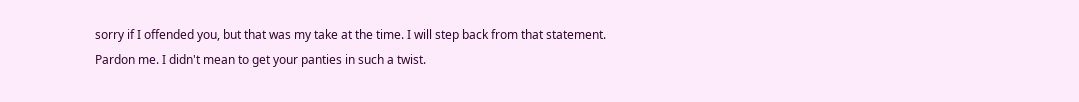sorry if I offended you, but that was my take at the time. I will step back from that statement. Pardon me. I didn't mean to get your panties in such a twist.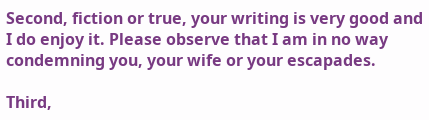Second, fiction or true, your writing is very good and I do enjoy it. Please observe that I am in no way condemning you, your wife or your escapades.

Third,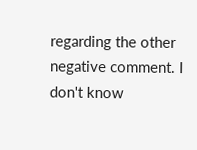regarding the other negative comment. I don't know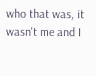who that was, it wasn't me and I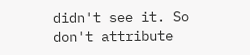didn't see it. So don't attribute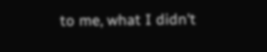to me, what I didn't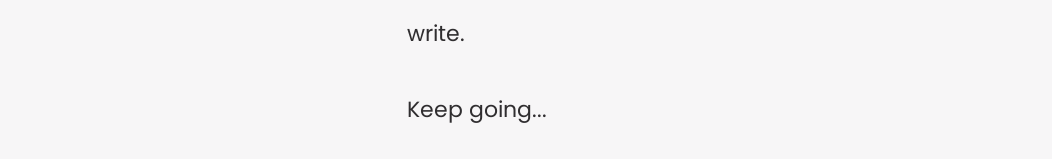write.

Keep going...